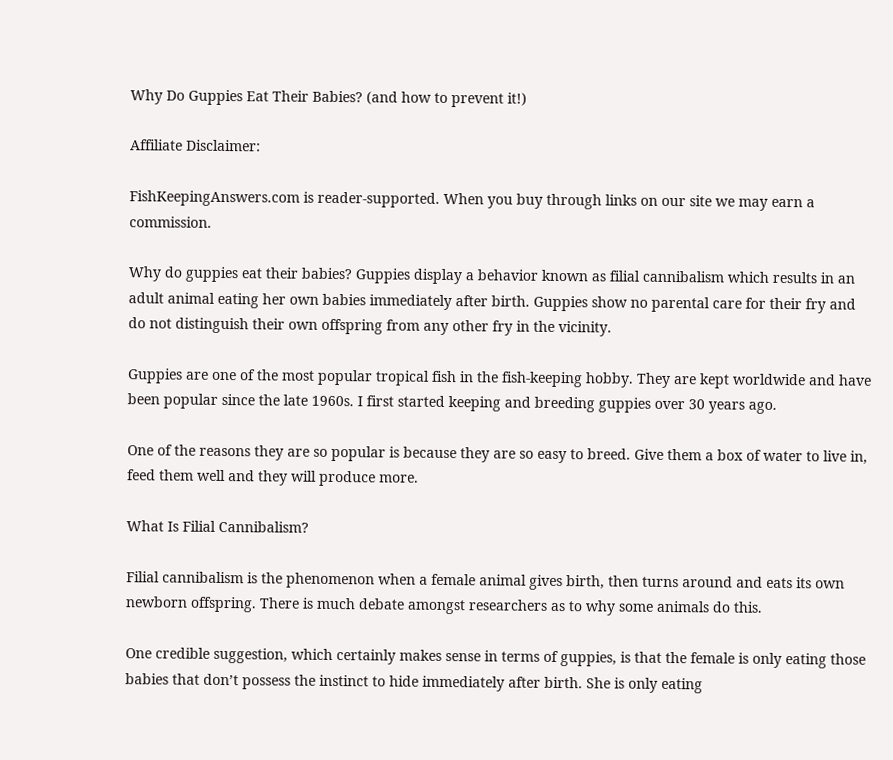Why Do Guppies Eat Their Babies? (and how to prevent it!)

Affiliate Disclaimer:

FishKeepingAnswers.com is reader-supported. When you buy through links on our site we may earn a commission.

Why do guppies eat their babies? Guppies display a behavior known as filial cannibalism which results in an adult animal eating her own babies immediately after birth. Guppies show no parental care for their fry and do not distinguish their own offspring from any other fry in the vicinity.

Guppies are one of the most popular tropical fish in the fish-keeping hobby. They are kept worldwide and have been popular since the late 1960s. I first started keeping and breeding guppies over 30 years ago.

One of the reasons they are so popular is because they are so easy to breed. Give them a box of water to live in, feed them well and they will produce more.

What Is Filial Cannibalism?

Filial cannibalism is the phenomenon when a female animal gives birth, then turns around and eats its own newborn offspring. There is much debate amongst researchers as to why some animals do this.

One credible suggestion, which certainly makes sense in terms of guppies, is that the female is only eating those babies that don’t possess the instinct to hide immediately after birth. She is only eating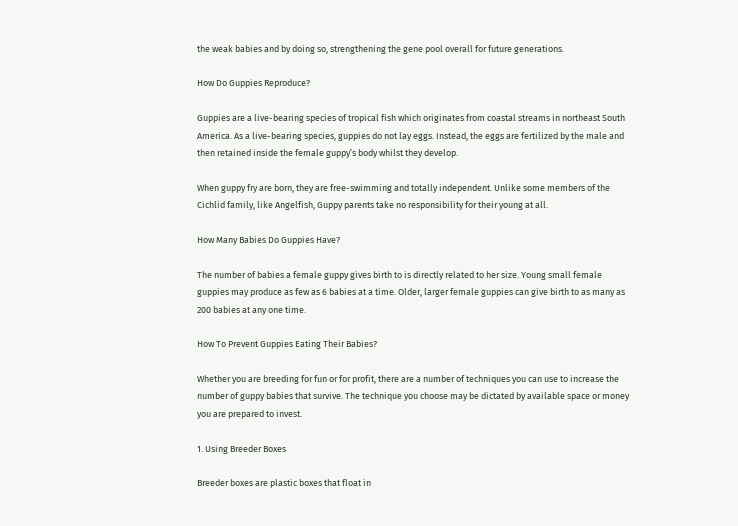the weak babies and by doing so, strengthening the gene pool overall for future generations.

How Do Guppies Reproduce?

Guppies are a live-bearing species of tropical fish which originates from coastal streams in northeast South America. As a live-bearing species, guppies do not lay eggs. Instead, the eggs are fertilized by the male and then retained inside the female guppy’s body whilst they develop.

When guppy fry are born, they are free-swimming and totally independent. Unlike some members of the Cichlid family, like Angelfish, Guppy parents take no responsibility for their young at all.

How Many Babies Do Guppies Have?

The number of babies a female guppy gives birth to is directly related to her size. Young small female guppies may produce as few as 6 babies at a time. Older, larger female guppies can give birth to as many as 200 babies at any one time.

How To Prevent Guppies Eating Their Babies?

Whether you are breeding for fun or for profit, there are a number of techniques you can use to increase the number of guppy babies that survive. The technique you choose may be dictated by available space or money you are prepared to invest.

1. Using Breeder Boxes

Breeder boxes are plastic boxes that float in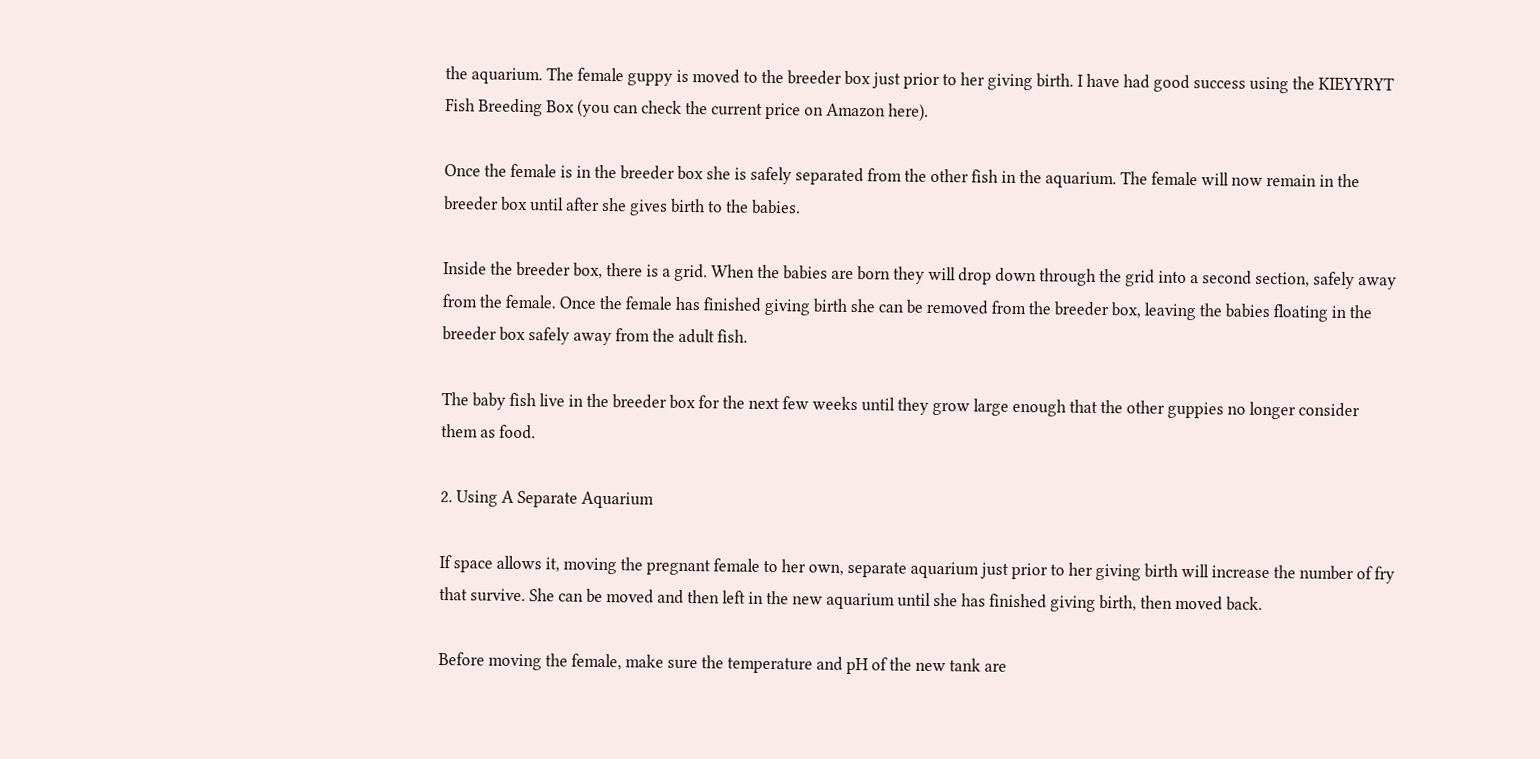the aquarium. The female guppy is moved to the breeder box just prior to her giving birth. I have had good success using the KIEYYRYT Fish Breeding Box (you can check the current price on Amazon here).

Once the female is in the breeder box she is safely separated from the other fish in the aquarium. The female will now remain in the breeder box until after she gives birth to the babies.

Inside the breeder box, there is a grid. When the babies are born they will drop down through the grid into a second section, safely away from the female. Once the female has finished giving birth she can be removed from the breeder box, leaving the babies floating in the breeder box safely away from the adult fish.

The baby fish live in the breeder box for the next few weeks until they grow large enough that the other guppies no longer consider them as food.

2. Using A Separate Aquarium

If space allows it, moving the pregnant female to her own, separate aquarium just prior to her giving birth will increase the number of fry that survive. She can be moved and then left in the new aquarium until she has finished giving birth, then moved back.

Before moving the female, make sure the temperature and pH of the new tank are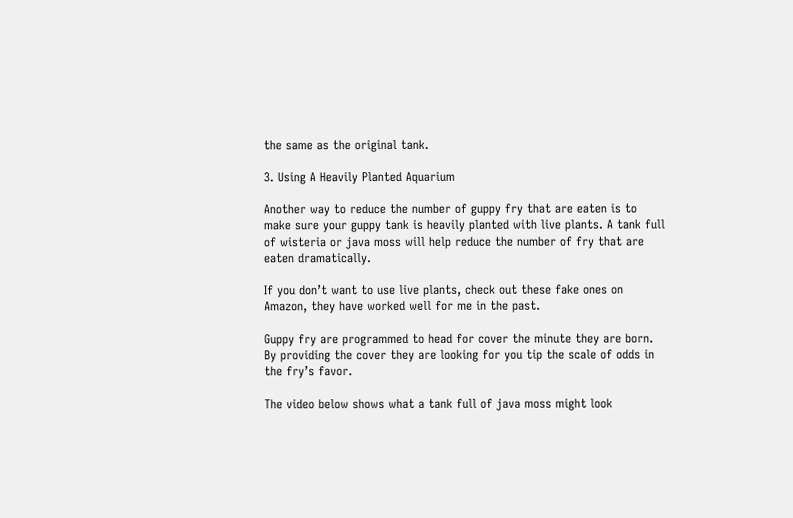the same as the original tank.

3. Using A Heavily Planted Aquarium

Another way to reduce the number of guppy fry that are eaten is to make sure your guppy tank is heavily planted with live plants. A tank full of wisteria or java moss will help reduce the number of fry that are eaten dramatically.

If you don’t want to use live plants, check out these fake ones on Amazon, they have worked well for me in the past.

Guppy fry are programmed to head for cover the minute they are born. By providing the cover they are looking for you tip the scale of odds in the fry’s favor.

The video below shows what a tank full of java moss might look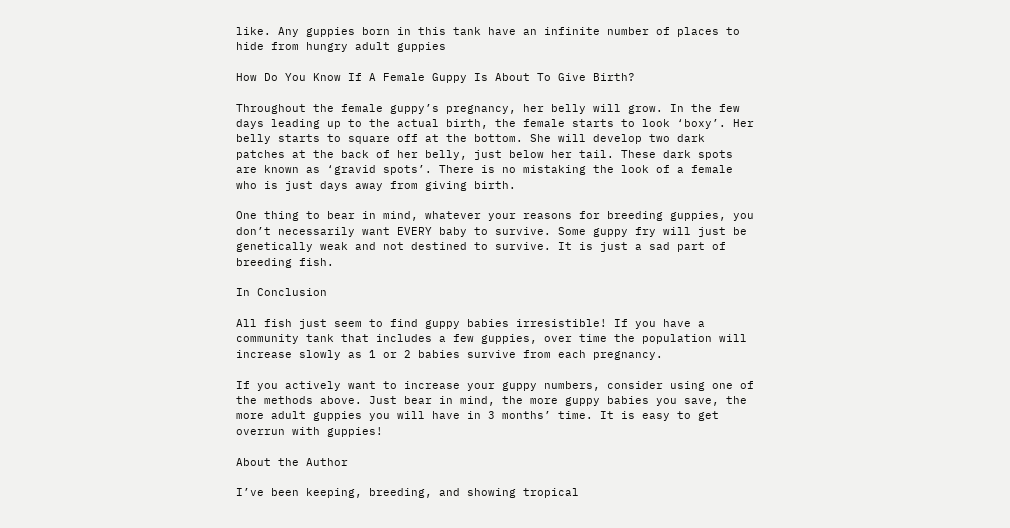like. Any guppies born in this tank have an infinite number of places to hide from hungry adult guppies

How Do You Know If A Female Guppy Is About To Give Birth?

Throughout the female guppy’s pregnancy, her belly will grow. In the few days leading up to the actual birth, the female starts to look ‘boxy’. Her belly starts to square off at the bottom. She will develop two dark patches at the back of her belly, just below her tail. These dark spots are known as ‘gravid spots’. There is no mistaking the look of a female who is just days away from giving birth.

One thing to bear in mind, whatever your reasons for breeding guppies, you don’t necessarily want EVERY baby to survive. Some guppy fry will just be genetically weak and not destined to survive. It is just a sad part of breeding fish.

In Conclusion

All fish just seem to find guppy babies irresistible! If you have a community tank that includes a few guppies, over time the population will increase slowly as 1 or 2 babies survive from each pregnancy.

If you actively want to increase your guppy numbers, consider using one of the methods above. Just bear in mind, the more guppy babies you save, the more adult guppies you will have in 3 months’ time. It is easy to get overrun with guppies!

About the Author

I’ve been keeping, breeding, and showing tropical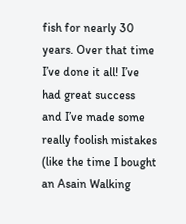fish for nearly 30 years. Over that time I’ve done it all! I’ve had great success and I’ve made some really foolish mistakes (like the time I bought an Asain Walking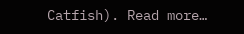Catfish). Read more…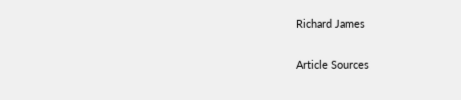Richard James

Article Sources